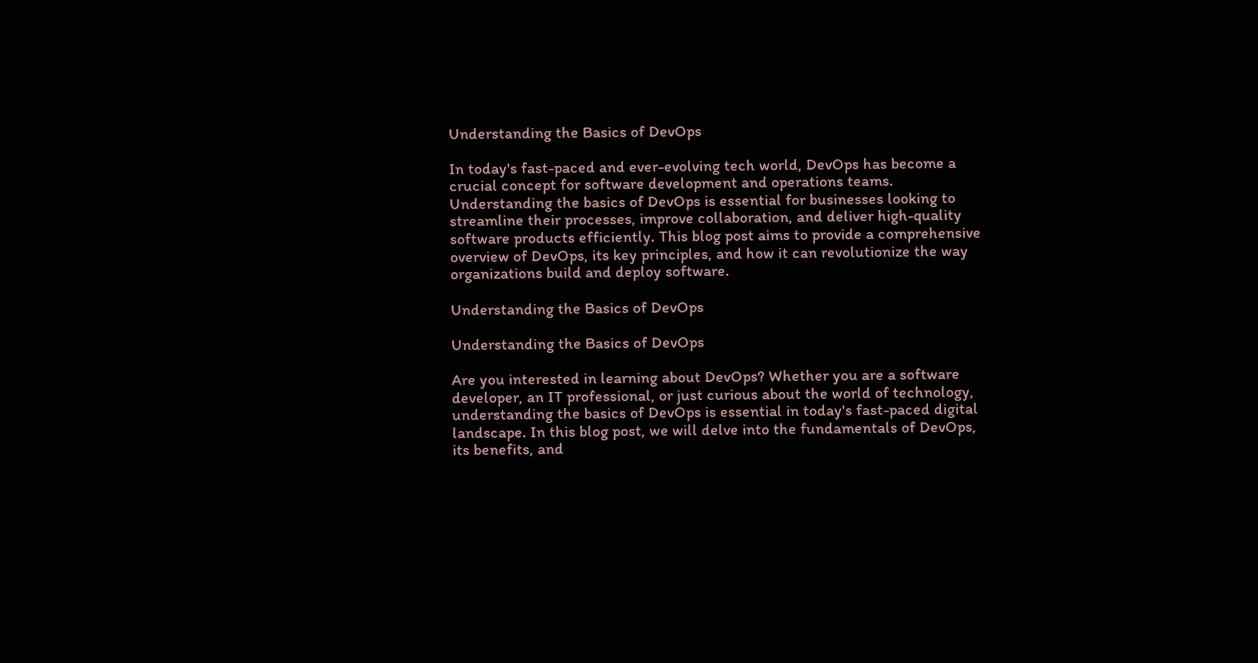Understanding the Basics of DevOps

In today's fast-paced and ever-evolving tech world, DevOps has become a crucial concept for software development and operations teams. Understanding the basics of DevOps is essential for businesses looking to streamline their processes, improve collaboration, and deliver high-quality software products efficiently. This blog post aims to provide a comprehensive overview of DevOps, its key principles, and how it can revolutionize the way organizations build and deploy software.

Understanding the Basics of DevOps

Understanding the Basics of DevOps

Are you interested in learning about DevOps? Whether you are a software developer, an IT professional, or just curious about the world of technology, understanding the basics of DevOps is essential in today's fast-paced digital landscape. In this blog post, we will delve into the fundamentals of DevOps, its benefits, and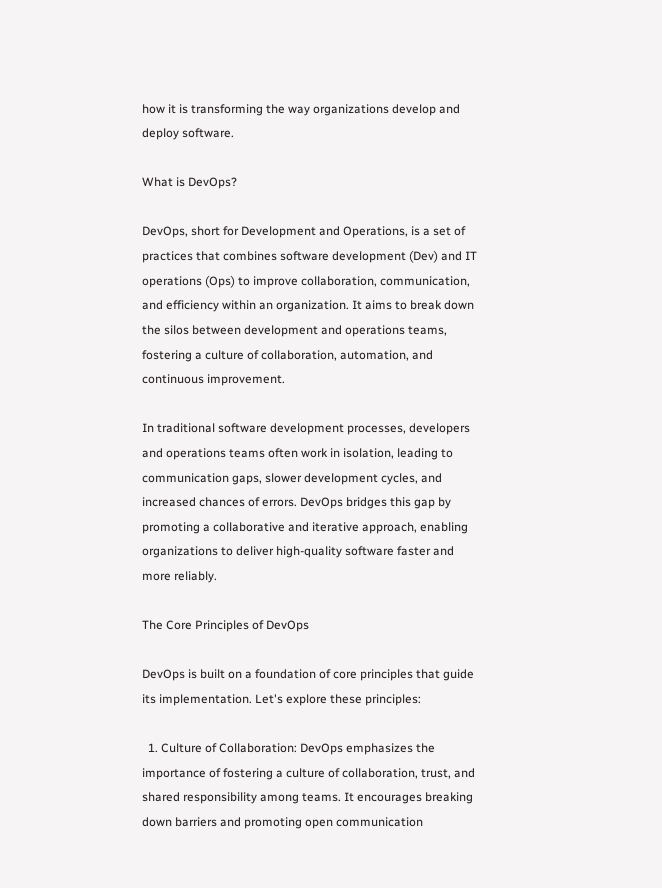how it is transforming the way organizations develop and deploy software.

What is DevOps?

DevOps, short for Development and Operations, is a set of practices that combines software development (Dev) and IT operations (Ops) to improve collaboration, communication, and efficiency within an organization. It aims to break down the silos between development and operations teams, fostering a culture of collaboration, automation, and continuous improvement.

In traditional software development processes, developers and operations teams often work in isolation, leading to communication gaps, slower development cycles, and increased chances of errors. DevOps bridges this gap by promoting a collaborative and iterative approach, enabling organizations to deliver high-quality software faster and more reliably.

The Core Principles of DevOps

DevOps is built on a foundation of core principles that guide its implementation. Let's explore these principles:

  1. Culture of Collaboration: DevOps emphasizes the importance of fostering a culture of collaboration, trust, and shared responsibility among teams. It encourages breaking down barriers and promoting open communication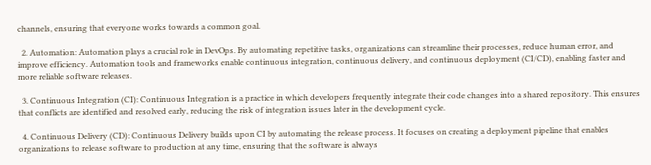channels, ensuring that everyone works towards a common goal.

  2. Automation: Automation plays a crucial role in DevOps. By automating repetitive tasks, organizations can streamline their processes, reduce human error, and improve efficiency. Automation tools and frameworks enable continuous integration, continuous delivery, and continuous deployment (CI/CD), enabling faster and more reliable software releases.

  3. Continuous Integration (CI): Continuous Integration is a practice in which developers frequently integrate their code changes into a shared repository. This ensures that conflicts are identified and resolved early, reducing the risk of integration issues later in the development cycle.

  4. Continuous Delivery (CD): Continuous Delivery builds upon CI by automating the release process. It focuses on creating a deployment pipeline that enables organizations to release software to production at any time, ensuring that the software is always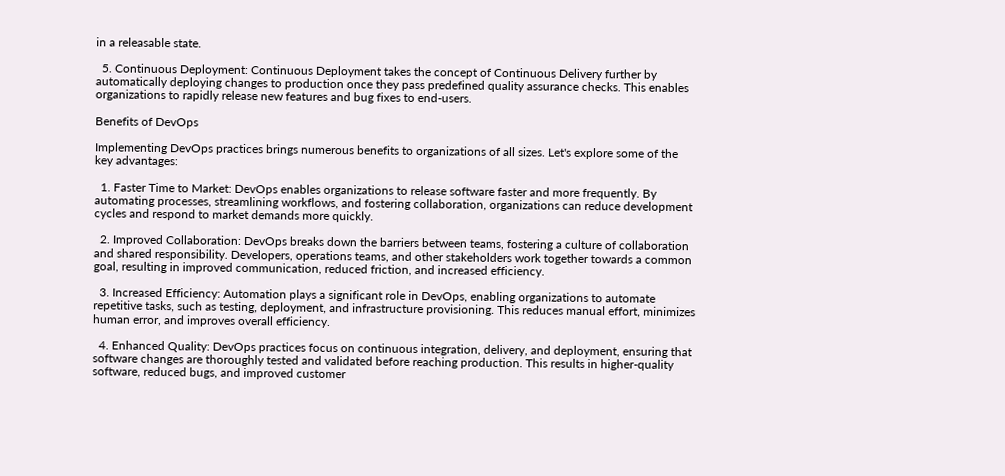in a releasable state.

  5. Continuous Deployment: Continuous Deployment takes the concept of Continuous Delivery further by automatically deploying changes to production once they pass predefined quality assurance checks. This enables organizations to rapidly release new features and bug fixes to end-users.

Benefits of DevOps

Implementing DevOps practices brings numerous benefits to organizations of all sizes. Let's explore some of the key advantages:

  1. Faster Time to Market: DevOps enables organizations to release software faster and more frequently. By automating processes, streamlining workflows, and fostering collaboration, organizations can reduce development cycles and respond to market demands more quickly.

  2. Improved Collaboration: DevOps breaks down the barriers between teams, fostering a culture of collaboration and shared responsibility. Developers, operations teams, and other stakeholders work together towards a common goal, resulting in improved communication, reduced friction, and increased efficiency.

  3. Increased Efficiency: Automation plays a significant role in DevOps, enabling organizations to automate repetitive tasks, such as testing, deployment, and infrastructure provisioning. This reduces manual effort, minimizes human error, and improves overall efficiency.

  4. Enhanced Quality: DevOps practices focus on continuous integration, delivery, and deployment, ensuring that software changes are thoroughly tested and validated before reaching production. This results in higher-quality software, reduced bugs, and improved customer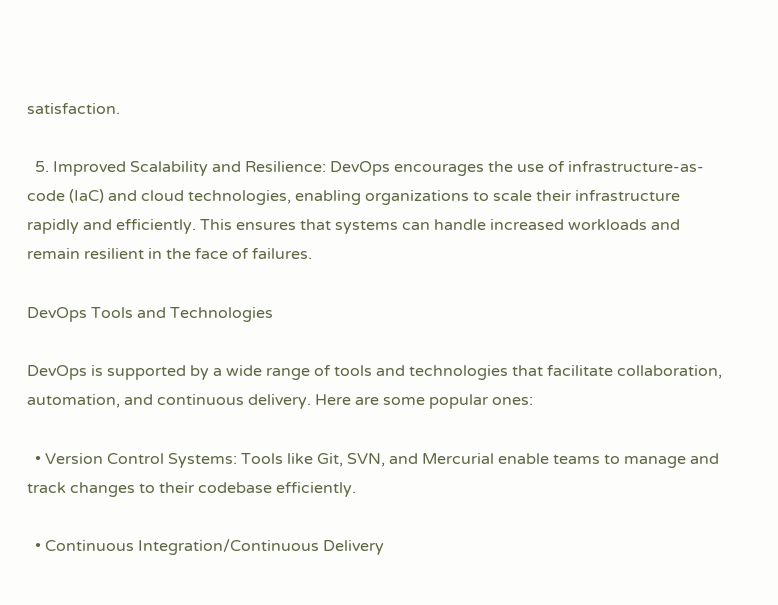satisfaction.

  5. Improved Scalability and Resilience: DevOps encourages the use of infrastructure-as-code (IaC) and cloud technologies, enabling organizations to scale their infrastructure rapidly and efficiently. This ensures that systems can handle increased workloads and remain resilient in the face of failures.

DevOps Tools and Technologies

DevOps is supported by a wide range of tools and technologies that facilitate collaboration, automation, and continuous delivery. Here are some popular ones:

  • Version Control Systems: Tools like Git, SVN, and Mercurial enable teams to manage and track changes to their codebase efficiently.

  • Continuous Integration/Continuous Delivery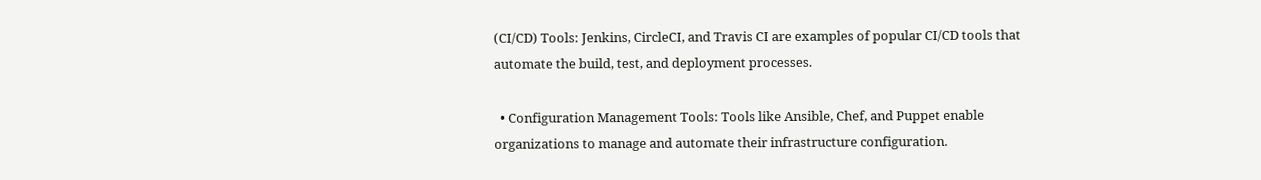(CI/CD) Tools: Jenkins, CircleCI, and Travis CI are examples of popular CI/CD tools that automate the build, test, and deployment processes.

  • Configuration Management Tools: Tools like Ansible, Chef, and Puppet enable organizations to manage and automate their infrastructure configuration.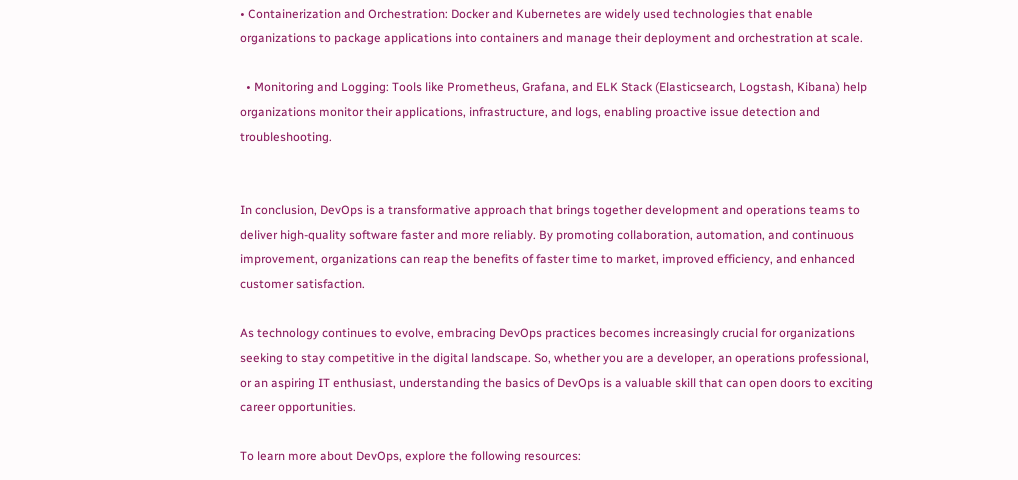• Containerization and Orchestration: Docker and Kubernetes are widely used technologies that enable organizations to package applications into containers and manage their deployment and orchestration at scale.

  • Monitoring and Logging: Tools like Prometheus, Grafana, and ELK Stack (Elasticsearch, Logstash, Kibana) help organizations monitor their applications, infrastructure, and logs, enabling proactive issue detection and troubleshooting.


In conclusion, DevOps is a transformative approach that brings together development and operations teams to deliver high-quality software faster and more reliably. By promoting collaboration, automation, and continuous improvement, organizations can reap the benefits of faster time to market, improved efficiency, and enhanced customer satisfaction.

As technology continues to evolve, embracing DevOps practices becomes increasingly crucial for organizations seeking to stay competitive in the digital landscape. So, whether you are a developer, an operations professional, or an aspiring IT enthusiast, understanding the basics of DevOps is a valuable skill that can open doors to exciting career opportunities.

To learn more about DevOps, explore the following resources: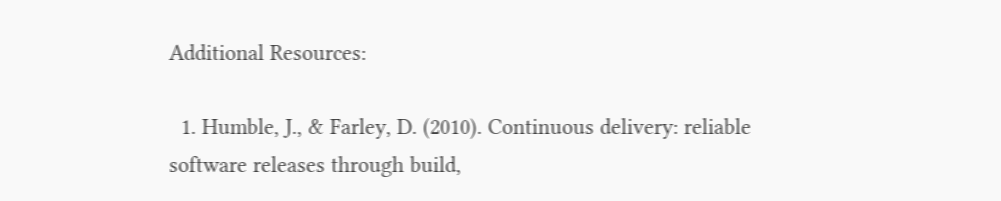Additional Resources:

  1. Humble, J., & Farley, D. (2010). Continuous delivery: reliable software releases through build,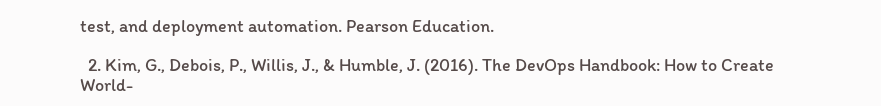test, and deployment automation. Pearson Education.

  2. Kim, G., Debois, P., Willis, J., & Humble, J. (2016). The DevOps Handbook: How to Create World-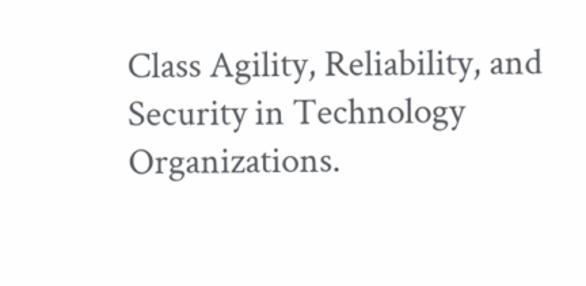Class Agility, Reliability, and Security in Technology Organizations.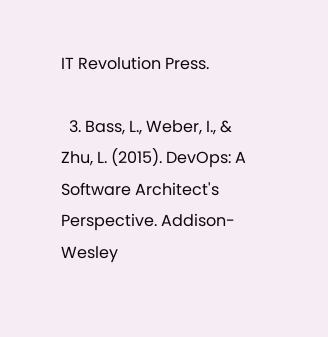IT Revolution Press.

  3. Bass, L., Weber, I., & Zhu, L. (2015). DevOps: A Software Architect's Perspective. Addison-Wesley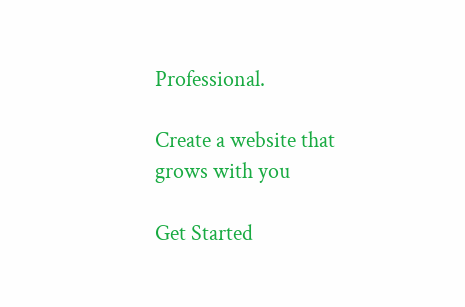Professional.

Create a website that grows with you

Get Started